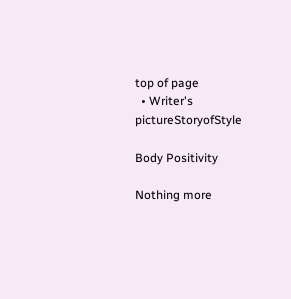top of page
  • Writer's pictureStoryofStyle

Body Positivity

Nothing more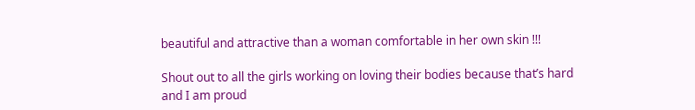beautiful and attractive than a woman comfortable in her own skin !!!

Shout out to all the girls working on loving their bodies because that’s hard and I am proud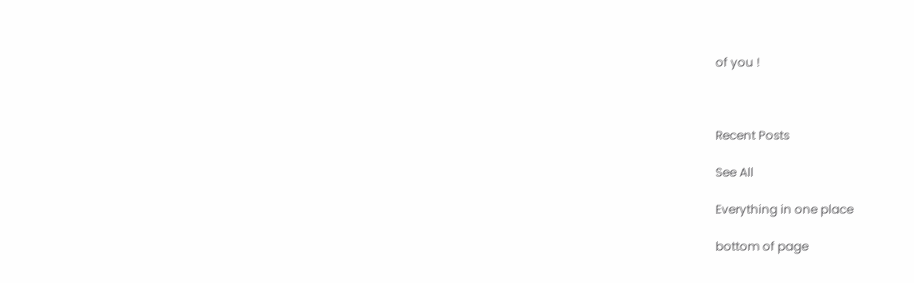of you !



Recent Posts

See All

Everything in one place

bottom of page